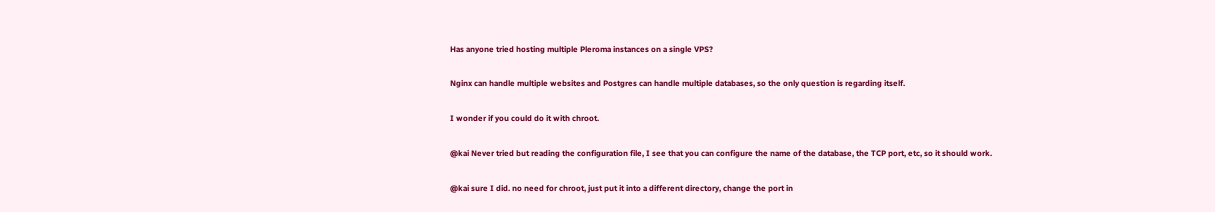Has anyone tried hosting multiple Pleroma instances on a single VPS?

Nginx can handle multiple websites and Postgres can handle multiple databases, so the only question is regarding itself.

I wonder if you could do it with chroot.

@kai Never tried but reading the configuration file, I see that you can configure the name of the database, the TCP port, etc, so it should work.

@kai sure I did. no need for chroot, just put it into a different directory, change the port in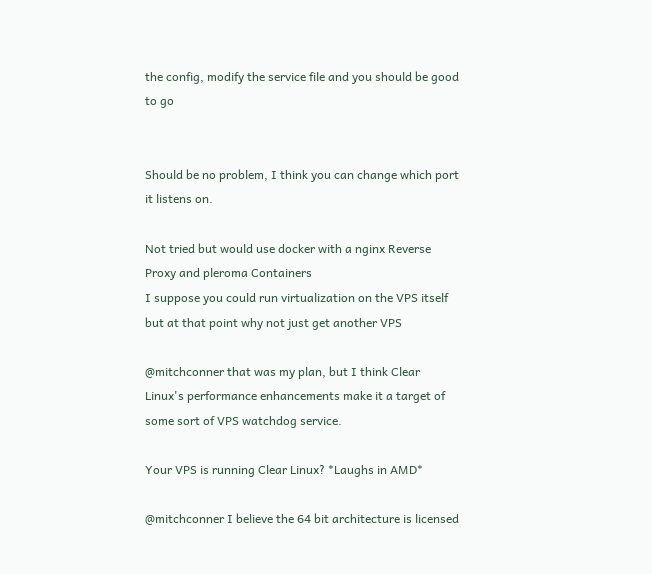the config, modify the service file and you should be good to go


Should be no problem, I think you can change which port it listens on.

Not tried but would use docker with a nginx Reverse Proxy and pleroma Containers
I suppose you could run virtualization on the VPS itself but at that point why not just get another VPS

@mitchconner that was my plan, but I think Clear Linux's performance enhancements make it a target of some sort of VPS watchdog service.

Your VPS is running Clear Linux? *Laughs in AMD*

@mitchconner I believe the 64 bit architecture is licensed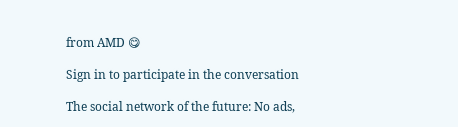from AMD 😋

Sign in to participate in the conversation

The social network of the future: No ads,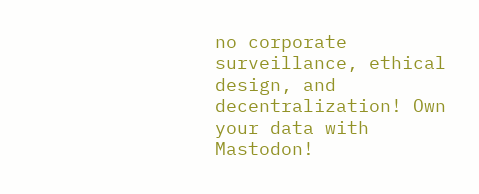no corporate surveillance, ethical design, and decentralization! Own your data with Mastodon!